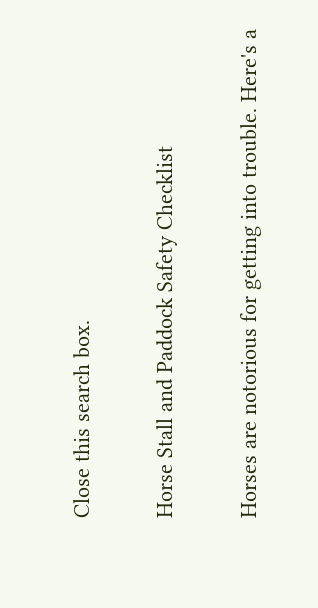Close this search box.

Horse Stall and Paddock Safety Checklist

Horses are notorious for getting into trouble. Here's a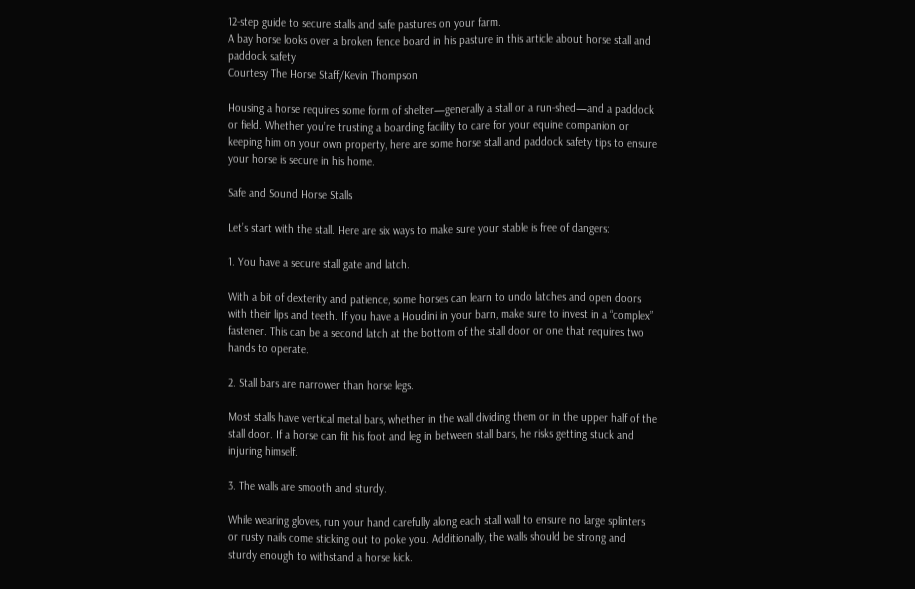12-step guide to secure stalls and safe pastures on your farm.
A bay horse looks over a broken fence board in his pasture in this article about horse stall and paddock safety
Courtesy The Horse Staff/Kevin Thompson

Housing a horse requires some form of shelter—generally a stall or a run-shed—and a paddock or field. Whether you’re trusting a boarding facility to care for your equine companion or keeping him on your own property, here are some horse stall and paddock safety tips to ensure your horse is secure in his home.

Safe and Sound Horse Stalls

Let’s start with the stall. Here are six ways to make sure your stable is free of dangers:

1. You have a secure stall gate and latch.

With a bit of dexterity and patience, some horses can learn to undo latches and open doors with their lips and teeth. If you have a Houdini in your barn, make sure to invest in a “complex” fastener. This can be a second latch at the bottom of the stall door or one that requires two hands to operate.

2. Stall bars are narrower than horse legs.

Most stalls have vertical metal bars, whether in the wall dividing them or in the upper half of the stall door. If a horse can fit his foot and leg in between stall bars, he risks getting stuck and injuring himself.

3. The walls are smooth and sturdy.

While wearing gloves, run your hand carefully along each stall wall to ensure no large splinters or rusty nails come sticking out to poke you. Additionally, the walls should be strong and sturdy enough to withstand a horse kick.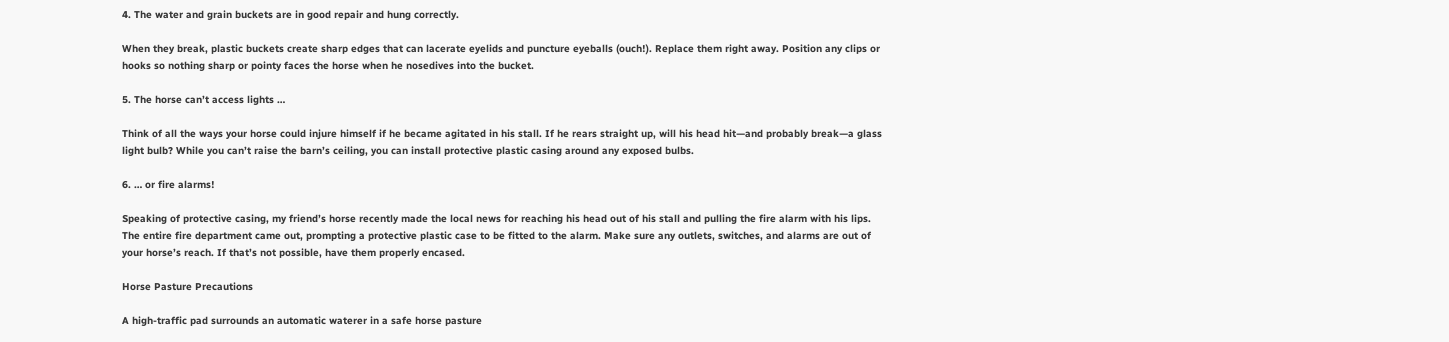4. The water and grain buckets are in good repair and hung correctly.

When they break, plastic buckets create sharp edges that can lacerate eyelids and puncture eyeballs (ouch!). Replace them right away. Position any clips or hooks so nothing sharp or pointy faces the horse when he nosedives into the bucket.

5. The horse can’t access lights …

Think of all the ways your horse could injure himself if he became agitated in his stall. If he rears straight up, will his head hit—and probably break—a glass light bulb? While you can’t raise the barn’s ceiling, you can install protective plastic casing around any exposed bulbs.

6. … or fire alarms!

Speaking of protective casing, my friend’s horse recently made the local news for reaching his head out of his stall and pulling the fire alarm with his lips. The entire fire department came out, prompting a protective plastic case to be fitted to the alarm. Make sure any outlets, switches, and alarms are out of your horse’s reach. If that’s not possible, have them properly encased.

Horse Pasture Precautions

A high-traffic pad surrounds an automatic waterer in a safe horse pasture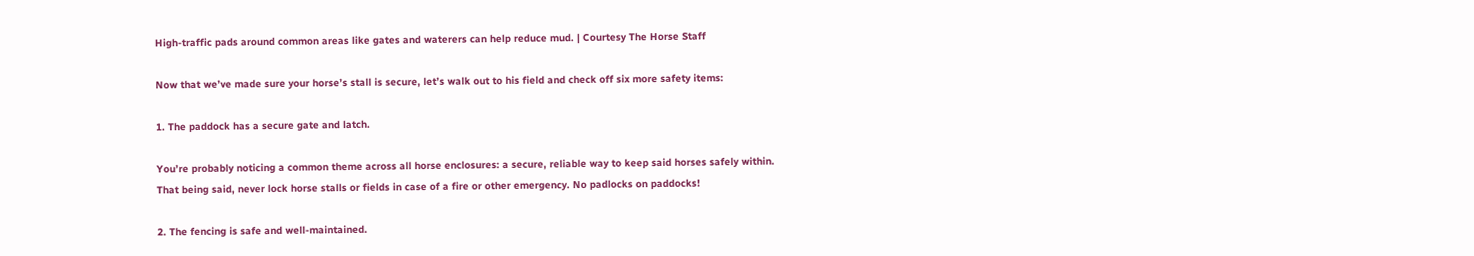High-traffic pads around common areas like gates and waterers can help reduce mud. | Courtesy The Horse Staff

Now that we’ve made sure your horse’s stall is secure, let’s walk out to his field and check off six more safety items:

1. The paddock has a secure gate and latch.

You’re probably noticing a common theme across all horse enclosures: a secure, reliable way to keep said horses safely within. That being said, never lock horse stalls or fields in case of a fire or other emergency. No padlocks on paddocks!

2. The fencing is safe and well-maintained.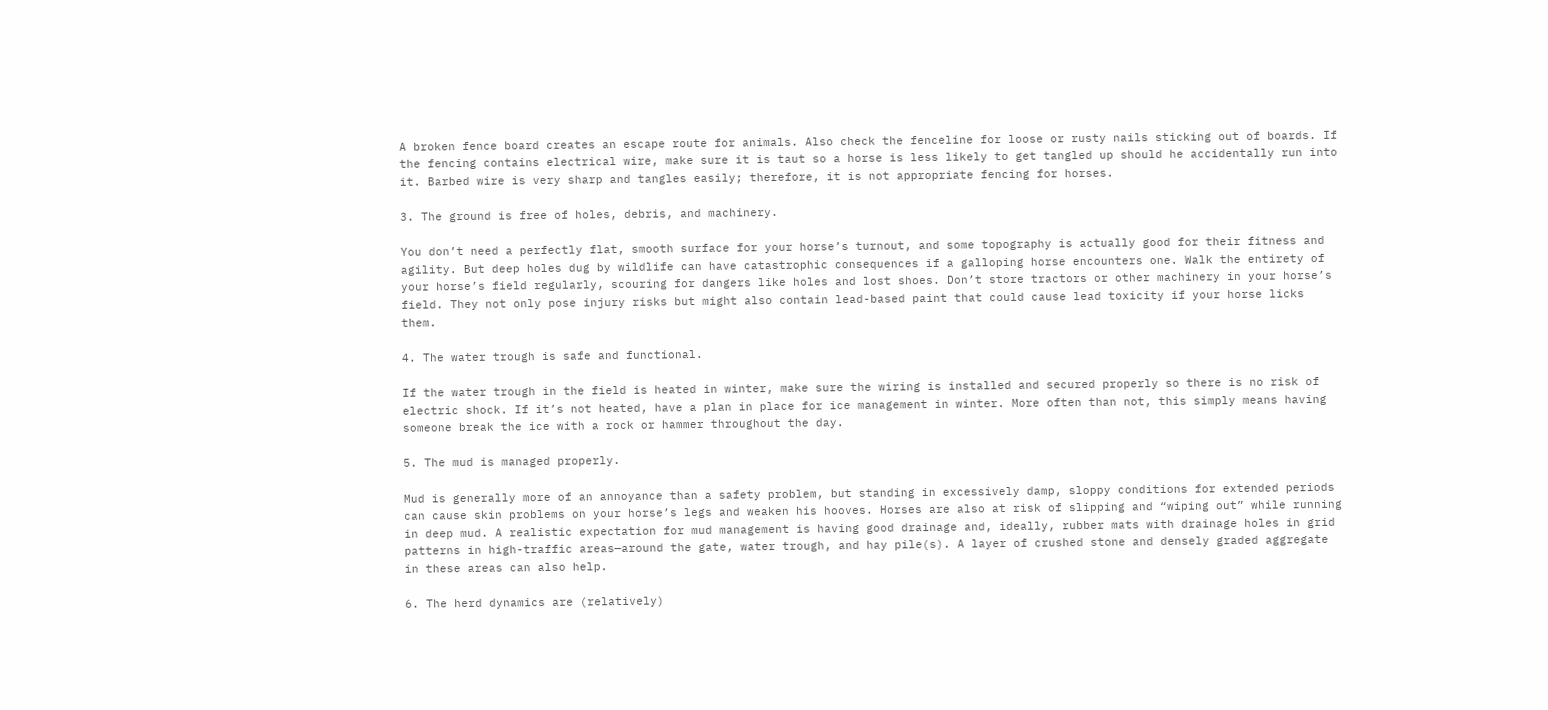A broken fence board creates an escape route for animals. Also check the fenceline for loose or rusty nails sticking out of boards. If the fencing contains electrical wire, make sure it is taut so a horse is less likely to get tangled up should he accidentally run into it. Barbed wire is very sharp and tangles easily; therefore, it is not appropriate fencing for horses.

3. The ground is free of holes, debris, and machinery.

You don’t need a perfectly flat, smooth surface for your horse’s turnout, and some topography is actually good for their fitness and agility. But deep holes dug by wildlife can have catastrophic consequences if a galloping horse encounters one. Walk the entirety of your horse’s field regularly, scouring for dangers like holes and lost shoes. Don’t store tractors or other machinery in your horse’s field. They not only pose injury risks but might also contain lead-based paint that could cause lead toxicity if your horse licks them.

4. The water trough is safe and functional.

If the water trough in the field is heated in winter, make sure the wiring is installed and secured properly so there is no risk of electric shock. If it’s not heated, have a plan in place for ice management in winter. More often than not, this simply means having someone break the ice with a rock or hammer throughout the day.

5. The mud is managed properly.

Mud is generally more of an annoyance than a safety problem, but standing in excessively damp, sloppy conditions for extended periods can cause skin problems on your horse’s legs and weaken his hooves. Horses are also at risk of slipping and “wiping out” while running in deep mud. A realistic expectation for mud management is having good drainage and, ideally, rubber mats with drainage holes in grid patterns in high-traffic areas—around the gate, water trough, and hay pile(s). A layer of crushed stone and densely graded aggregate in these areas can also help.

6. The herd dynamics are (relatively)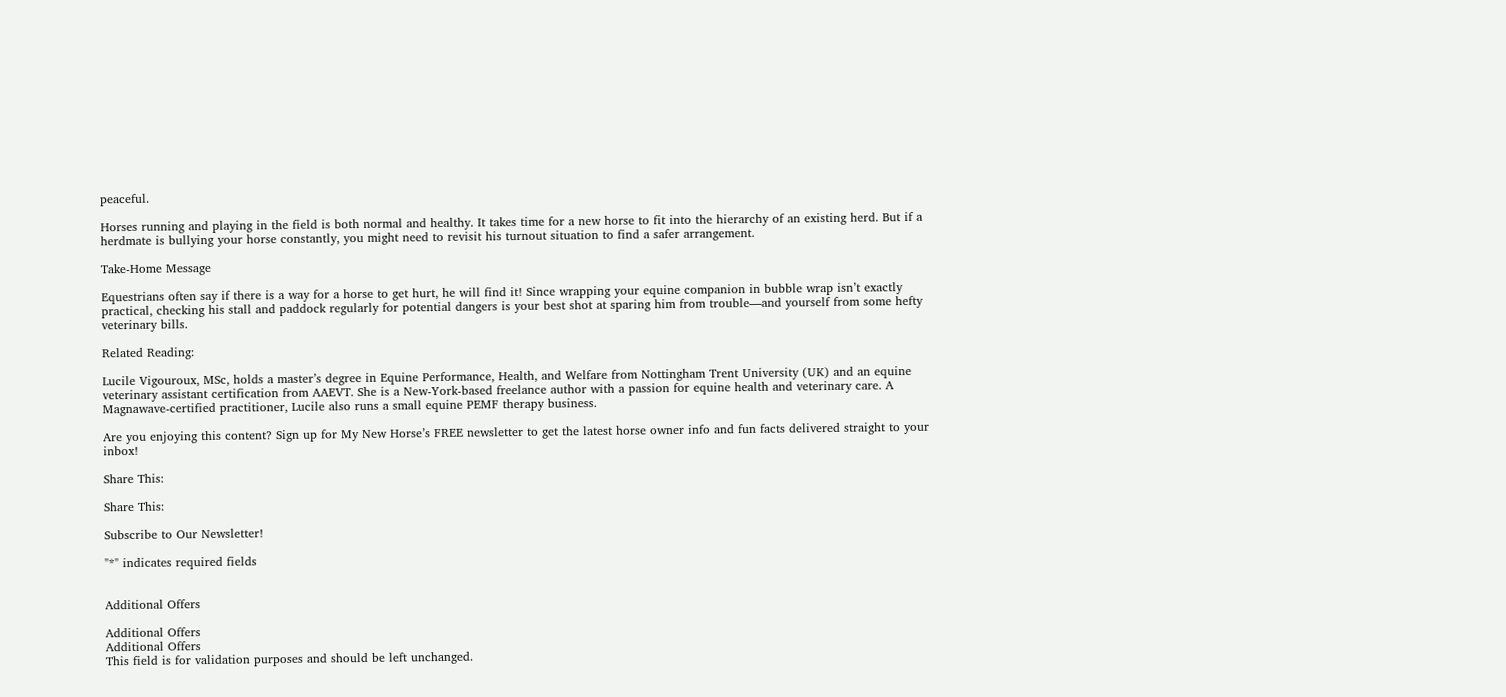peaceful.

Horses running and playing in the field is both normal and healthy. It takes time for a new horse to fit into the hierarchy of an existing herd. But if a herdmate is bullying your horse constantly, you might need to revisit his turnout situation to find a safer arrangement.

Take-Home Message

Equestrians often say if there is a way for a horse to get hurt, he will find it! Since wrapping your equine companion in bubble wrap isn’t exactly practical, checking his stall and paddock regularly for potential dangers is your best shot at sparing him from trouble—and yourself from some hefty veterinary bills.

Related Reading:

Lucile Vigouroux, MSc, holds a master’s degree in Equine Performance, Health, and Welfare from Nottingham Trent University (UK) and an equine veterinary assistant certification from AAEVT. She is a New-York-based freelance author with a passion for equine health and veterinary care. A Magnawave-certified practitioner, Lucile also runs a small equine PEMF therapy business.

Are you enjoying this content? Sign up for My New Horse’s FREE newsletter to get the latest horse owner info and fun facts delivered straight to your inbox!

Share This:

Share This:

Subscribe to Our Newsletter!

"*" indicates required fields


Additional Offers

Additional Offers
Additional Offers
This field is for validation purposes and should be left unchanged.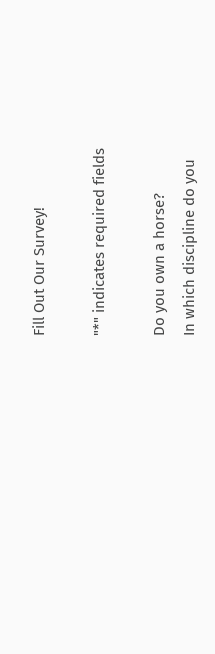Fill Out Our Survey!

"*" indicates required fields

Do you own a horse?
In which discipline do you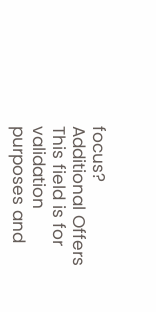focus?
Additional Offers
This field is for validation purposes and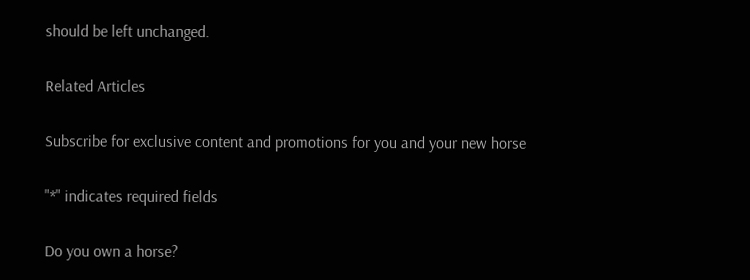should be left unchanged.

Related Articles

Subscribe for exclusive content and promotions for you and your new horse

"*" indicates required fields

Do you own a horse?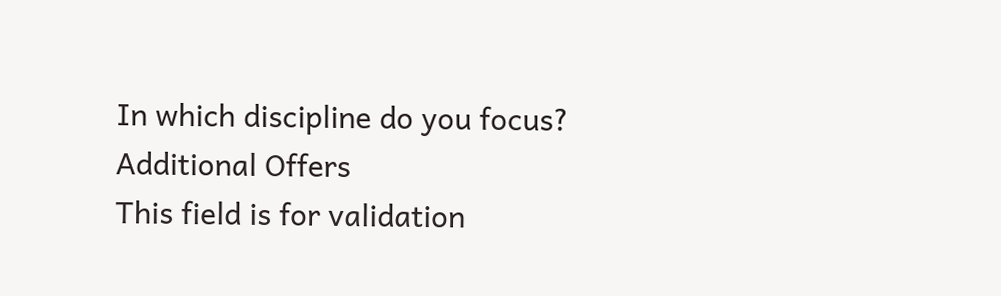In which discipline do you focus?
Additional Offers
This field is for validation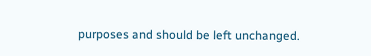purposes and should be left unchanged.